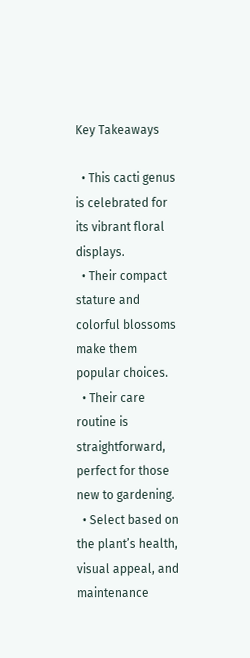Key Takeaways

  • This cacti genus is celebrated for its vibrant floral displays.
  • Their compact stature and colorful blossoms make them popular choices.
  • Their care routine is straightforward, perfect for those new to gardening.
  • Select based on the plant’s health, visual appeal, and maintenance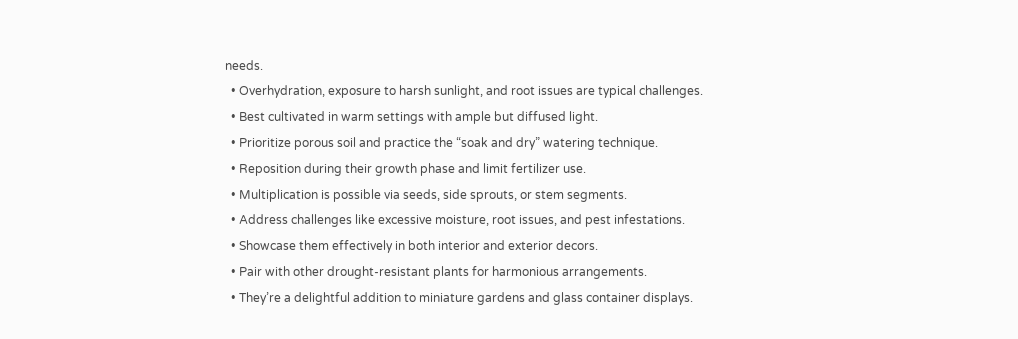needs.
  • Overhydration, exposure to harsh sunlight, and root issues are typical challenges.
  • Best cultivated in warm settings with ample but diffused light.
  • Prioritize porous soil and practice the “soak and dry” watering technique.
  • Reposition during their growth phase and limit fertilizer use.
  • Multiplication is possible via seeds, side sprouts, or stem segments.
  • Address challenges like excessive moisture, root issues, and pest infestations.
  • Showcase them effectively in both interior and exterior decors.
  • Pair with other drought-resistant plants for harmonious arrangements.
  • They’re a delightful addition to miniature gardens and glass container displays.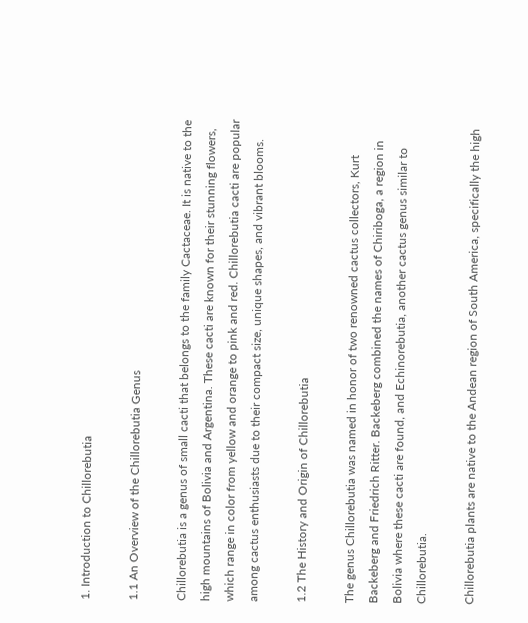1. Introduction to Chillorebutia

1.1 An Overview of the Chillorebutia Genus

Chillorebutia is a genus of small cacti that belongs to the family Cactaceae. It is native to the high mountains of Bolivia and Argentina. These cacti are known for their stunning flowers, which range in color from yellow and orange to pink and red. Chillorebutia cacti are popular among cactus enthusiasts due to their compact size, unique shapes, and vibrant blooms.

1.2 The History and Origin of Chillorebutia

The genus Chillorebutia was named in honor of two renowned cactus collectors, Kurt Backeberg and Friedrich Ritter. Backeberg combined the names of Chiriboga, a region in Bolivia where these cacti are found, and Echinorebutia, another cactus genus similar to Chillorebutia.

Chillorebutia plants are native to the Andean region of South America, specifically the high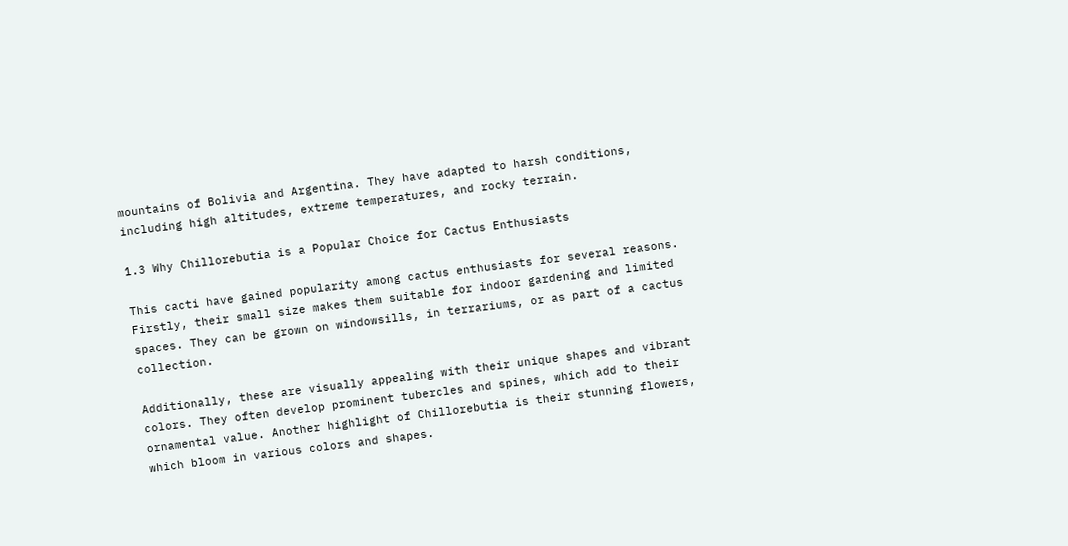mountains of Bolivia and Argentina. They have adapted to harsh conditions, including high altitudes, extreme temperatures, and rocky terrain.

1.3 Why Chillorebutia is a Popular Choice for Cactus Enthusiasts

This cacti have gained popularity among cactus enthusiasts for several reasons. Firstly, their small size makes them suitable for indoor gardening and limited spaces. They can be grown on windowsills, in terrariums, or as part of a cactus collection.

Additionally, these are visually appealing with their unique shapes and vibrant colors. They often develop prominent tubercles and spines, which add to their ornamental value. Another highlight of Chillorebutia is their stunning flowers, which bloom in various colors and shapes.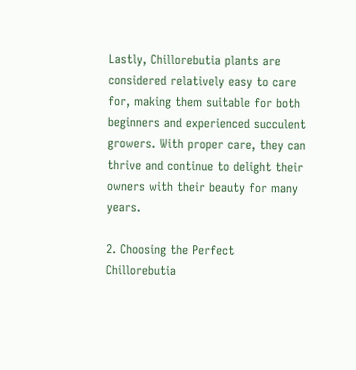Lastly, Chillorebutia plants are considered relatively easy to care for, making them suitable for both beginners and experienced succulent growers. With proper care, they can thrive and continue to delight their owners with their beauty for many years.

2. Choosing the Perfect Chillorebutia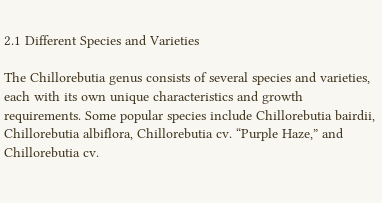2.1 Different Species and Varieties

The Chillorebutia genus consists of several species and varieties, each with its own unique characteristics and growth requirements. Some popular species include Chillorebutia bairdii, Chillorebutia albiflora, Chillorebutia cv. “Purple Haze,” and Chillorebutia cv.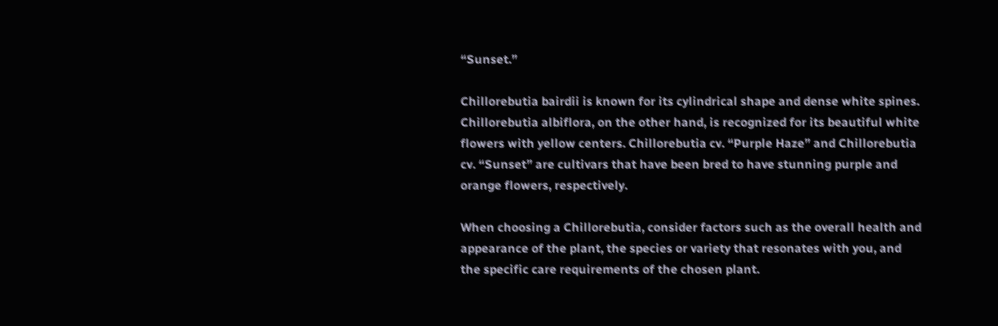“Sunset.”

Chillorebutia bairdii is known for its cylindrical shape and dense white spines. Chillorebutia albiflora, on the other hand, is recognized for its beautiful white flowers with yellow centers. Chillorebutia cv. “Purple Haze” and Chillorebutia cv. “Sunset” are cultivars that have been bred to have stunning purple and orange flowers, respectively.

When choosing a Chillorebutia, consider factors such as the overall health and appearance of the plant, the species or variety that resonates with you, and the specific care requirements of the chosen plant.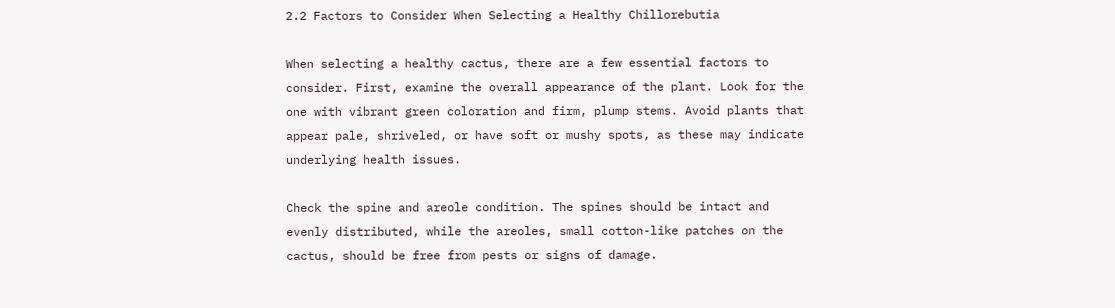2.2 Factors to Consider When Selecting a Healthy Chillorebutia

When selecting a healthy cactus, there are a few essential factors to consider. First, examine the overall appearance of the plant. Look for the one with vibrant green coloration and firm, plump stems. Avoid plants that appear pale, shriveled, or have soft or mushy spots, as these may indicate underlying health issues.

Check the spine and areole condition. The spines should be intact and evenly distributed, while the areoles, small cotton-like patches on the cactus, should be free from pests or signs of damage.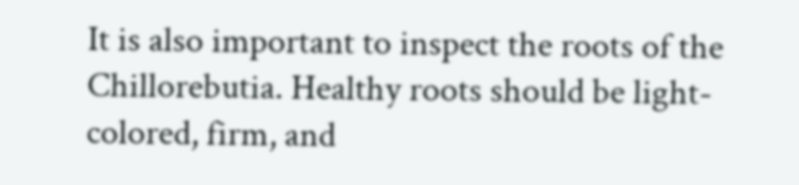It is also important to inspect the roots of the Chillorebutia. Healthy roots should be light-colored, firm, and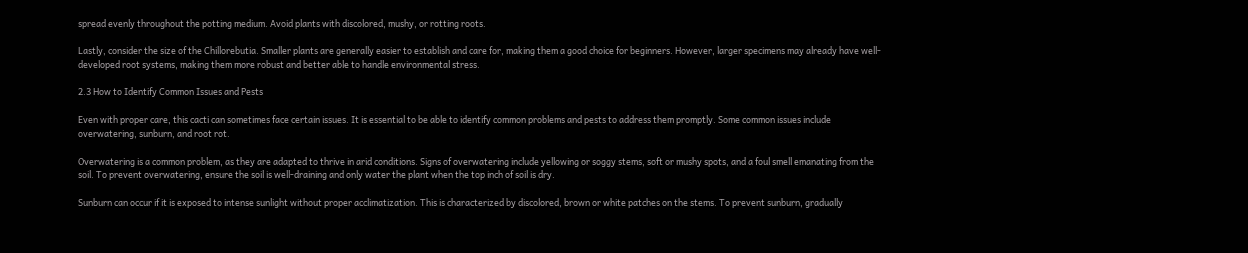spread evenly throughout the potting medium. Avoid plants with discolored, mushy, or rotting roots.

Lastly, consider the size of the Chillorebutia. Smaller plants are generally easier to establish and care for, making them a good choice for beginners. However, larger specimens may already have well-developed root systems, making them more robust and better able to handle environmental stress.

2.3 How to Identify Common Issues and Pests

Even with proper care, this cacti can sometimes face certain issues. It is essential to be able to identify common problems and pests to address them promptly. Some common issues include overwatering, sunburn, and root rot.

Overwatering is a common problem, as they are adapted to thrive in arid conditions. Signs of overwatering include yellowing or soggy stems, soft or mushy spots, and a foul smell emanating from the soil. To prevent overwatering, ensure the soil is well-draining and only water the plant when the top inch of soil is dry.

Sunburn can occur if it is exposed to intense sunlight without proper acclimatization. This is characterized by discolored, brown or white patches on the stems. To prevent sunburn, gradually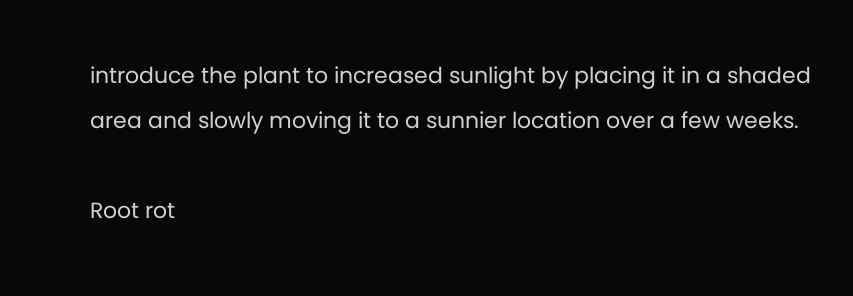introduce the plant to increased sunlight by placing it in a shaded area and slowly moving it to a sunnier location over a few weeks.

Root rot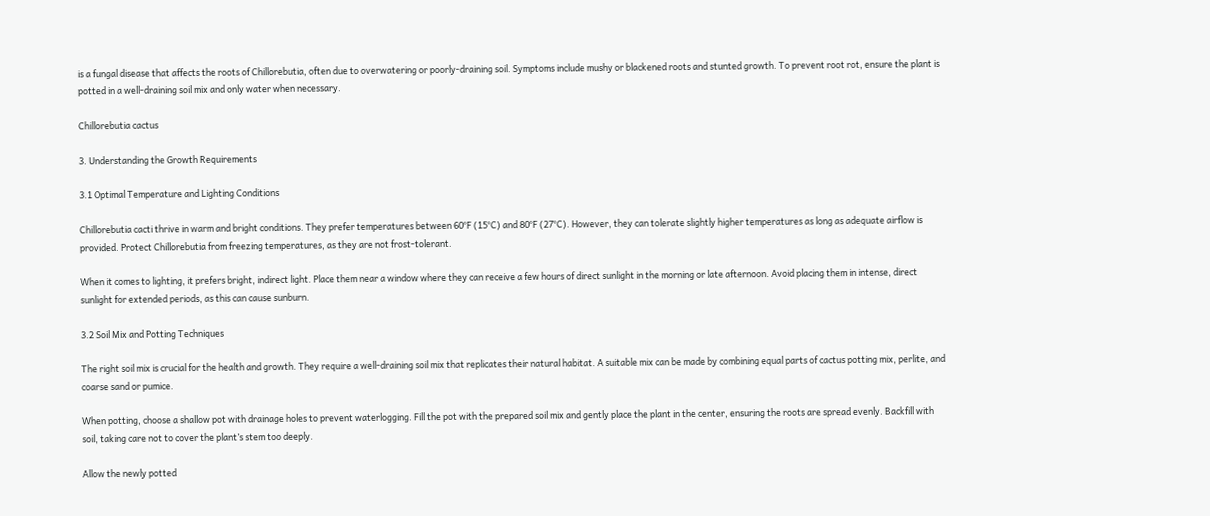is a fungal disease that affects the roots of Chillorebutia, often due to overwatering or poorly-draining soil. Symptoms include mushy or blackened roots and stunted growth. To prevent root rot, ensure the plant is potted in a well-draining soil mix and only water when necessary.

Chillorebutia cactus

3. Understanding the Growth Requirements

3.1 Optimal Temperature and Lighting Conditions

Chillorebutia cacti thrive in warm and bright conditions. They prefer temperatures between 60°F (15°C) and 80°F (27°C). However, they can tolerate slightly higher temperatures as long as adequate airflow is provided. Protect Chillorebutia from freezing temperatures, as they are not frost-tolerant.

When it comes to lighting, it prefers bright, indirect light. Place them near a window where they can receive a few hours of direct sunlight in the morning or late afternoon. Avoid placing them in intense, direct sunlight for extended periods, as this can cause sunburn.

3.2 Soil Mix and Potting Techniques

The right soil mix is crucial for the health and growth. They require a well-draining soil mix that replicates their natural habitat. A suitable mix can be made by combining equal parts of cactus potting mix, perlite, and coarse sand or pumice.

When potting, choose a shallow pot with drainage holes to prevent waterlogging. Fill the pot with the prepared soil mix and gently place the plant in the center, ensuring the roots are spread evenly. Backfill with soil, taking care not to cover the plant’s stem too deeply.

Allow the newly potted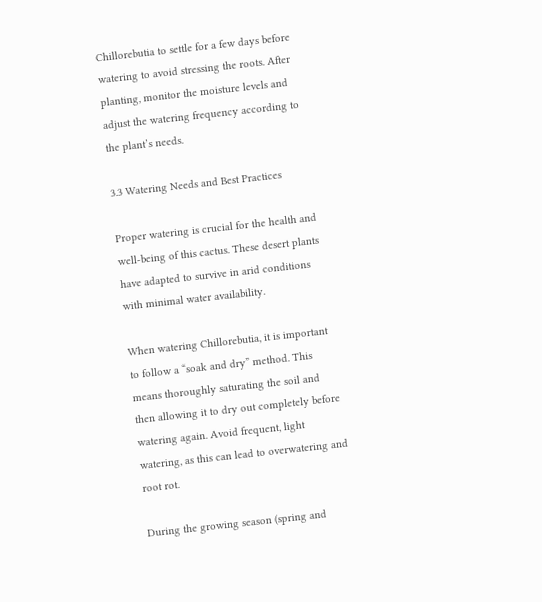Chillorebutia to settle for a few days before watering to avoid stressing the roots. After planting, monitor the moisture levels and adjust the watering frequency according to the plant’s needs.

3.3 Watering Needs and Best Practices

Proper watering is crucial for the health and well-being of this cactus. These desert plants have adapted to survive in arid conditions with minimal water availability.

When watering Chillorebutia, it is important to follow a “soak and dry” method. This means thoroughly saturating the soil and then allowing it to dry out completely before watering again. Avoid frequent, light watering, as this can lead to overwatering and root rot.

During the growing season (spring and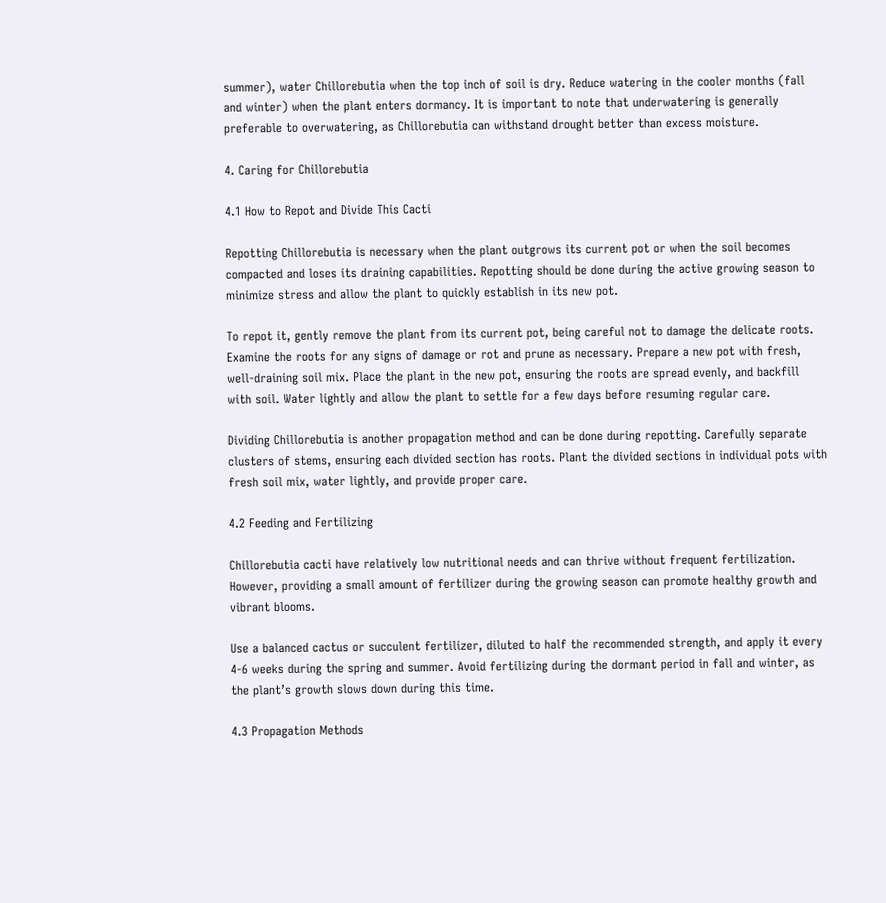summer), water Chillorebutia when the top inch of soil is dry. Reduce watering in the cooler months (fall and winter) when the plant enters dormancy. It is important to note that underwatering is generally preferable to overwatering, as Chillorebutia can withstand drought better than excess moisture.

4. Caring for Chillorebutia

4.1 How to Repot and Divide This Cacti

Repotting Chillorebutia is necessary when the plant outgrows its current pot or when the soil becomes compacted and loses its draining capabilities. Repotting should be done during the active growing season to minimize stress and allow the plant to quickly establish in its new pot.

To repot it, gently remove the plant from its current pot, being careful not to damage the delicate roots. Examine the roots for any signs of damage or rot and prune as necessary. Prepare a new pot with fresh, well-draining soil mix. Place the plant in the new pot, ensuring the roots are spread evenly, and backfill with soil. Water lightly and allow the plant to settle for a few days before resuming regular care.

Dividing Chillorebutia is another propagation method and can be done during repotting. Carefully separate clusters of stems, ensuring each divided section has roots. Plant the divided sections in individual pots with fresh soil mix, water lightly, and provide proper care.

4.2 Feeding and Fertilizing

Chillorebutia cacti have relatively low nutritional needs and can thrive without frequent fertilization. However, providing a small amount of fertilizer during the growing season can promote healthy growth and vibrant blooms.

Use a balanced cactus or succulent fertilizer, diluted to half the recommended strength, and apply it every 4-6 weeks during the spring and summer. Avoid fertilizing during the dormant period in fall and winter, as the plant’s growth slows down during this time.

4.3 Propagation Methods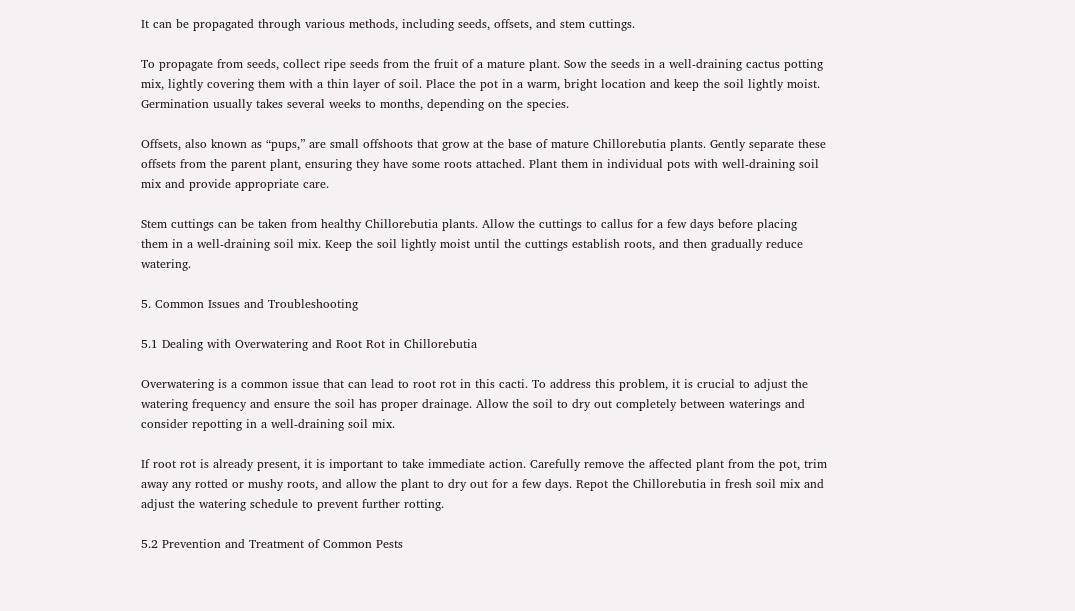It can be propagated through various methods, including seeds, offsets, and stem cuttings.

To propagate from seeds, collect ripe seeds from the fruit of a mature plant. Sow the seeds in a well-draining cactus potting mix, lightly covering them with a thin layer of soil. Place the pot in a warm, bright location and keep the soil lightly moist. Germination usually takes several weeks to months, depending on the species.

Offsets, also known as “pups,” are small offshoots that grow at the base of mature Chillorebutia plants. Gently separate these offsets from the parent plant, ensuring they have some roots attached. Plant them in individual pots with well-draining soil mix and provide appropriate care.

Stem cuttings can be taken from healthy Chillorebutia plants. Allow the cuttings to callus for a few days before placing them in a well-draining soil mix. Keep the soil lightly moist until the cuttings establish roots, and then gradually reduce watering.

5. Common Issues and Troubleshooting

5.1 Dealing with Overwatering and Root Rot in Chillorebutia

Overwatering is a common issue that can lead to root rot in this cacti. To address this problem, it is crucial to adjust the watering frequency and ensure the soil has proper drainage. Allow the soil to dry out completely between waterings and consider repotting in a well-draining soil mix.

If root rot is already present, it is important to take immediate action. Carefully remove the affected plant from the pot, trim away any rotted or mushy roots, and allow the plant to dry out for a few days. Repot the Chillorebutia in fresh soil mix and adjust the watering schedule to prevent further rotting.

5.2 Prevention and Treatment of Common Pests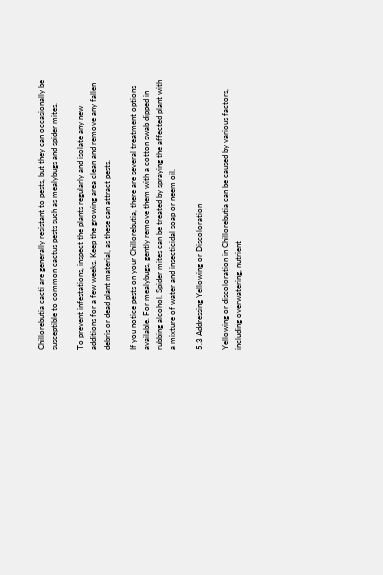Chillorebutia cacti are generally resistant to pests, but they can occasionally be susceptible to common cactus pests such as mealybugs and spider mites.

To prevent infestations, inspect the plants regularly and isolate any new additions for a few weeks. Keep the growing area clean and remove any fallen debris or dead plant material, as these can attract pests.

If you notice pests on your Chillorebutia, there are several treatment options available. For mealybugs, gently remove them with a cotton swab dipped in rubbing alcohol. Spider mites can be treated by spraying the affected plant with a mixture of water and insecticidal soap or neem oil.

5.3 Addressing Yellowing or Discoloration

Yellowing or discoloration in Chillorebutia can be caused by various factors, including overwatering, nutrient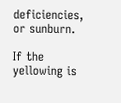deficiencies, or sunburn.

If the yellowing is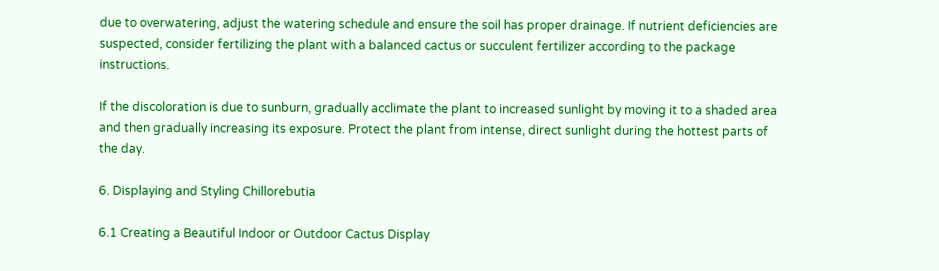due to overwatering, adjust the watering schedule and ensure the soil has proper drainage. If nutrient deficiencies are suspected, consider fertilizing the plant with a balanced cactus or succulent fertilizer according to the package instructions.

If the discoloration is due to sunburn, gradually acclimate the plant to increased sunlight by moving it to a shaded area and then gradually increasing its exposure. Protect the plant from intense, direct sunlight during the hottest parts of the day.

6. Displaying and Styling Chillorebutia

6.1 Creating a Beautiful Indoor or Outdoor Cactus Display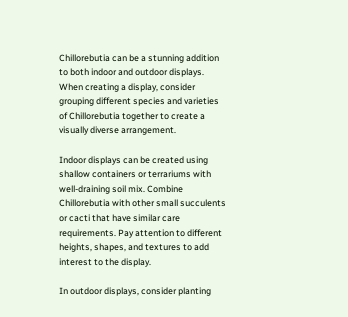Chillorebutia can be a stunning addition to both indoor and outdoor displays. When creating a display, consider grouping different species and varieties of Chillorebutia together to create a visually diverse arrangement.

Indoor displays can be created using shallow containers or terrariums with well-draining soil mix. Combine Chillorebutia with other small succulents or cacti that have similar care requirements. Pay attention to different heights, shapes, and textures to add interest to the display.

In outdoor displays, consider planting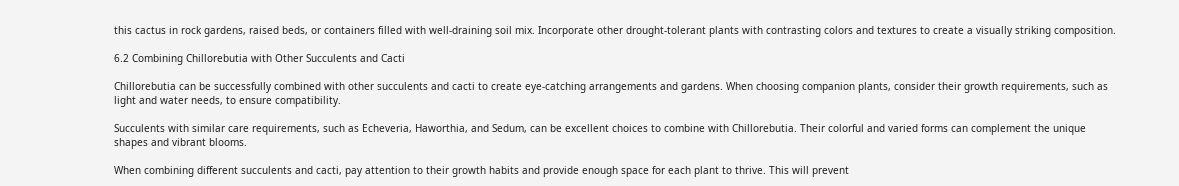this cactus in rock gardens, raised beds, or containers filled with well-draining soil mix. Incorporate other drought-tolerant plants with contrasting colors and textures to create a visually striking composition.

6.2 Combining Chillorebutia with Other Succulents and Cacti

Chillorebutia can be successfully combined with other succulents and cacti to create eye-catching arrangements and gardens. When choosing companion plants, consider their growth requirements, such as light and water needs, to ensure compatibility.

Succulents with similar care requirements, such as Echeveria, Haworthia, and Sedum, can be excellent choices to combine with Chillorebutia. Their colorful and varied forms can complement the unique shapes and vibrant blooms.

When combining different succulents and cacti, pay attention to their growth habits and provide enough space for each plant to thrive. This will prevent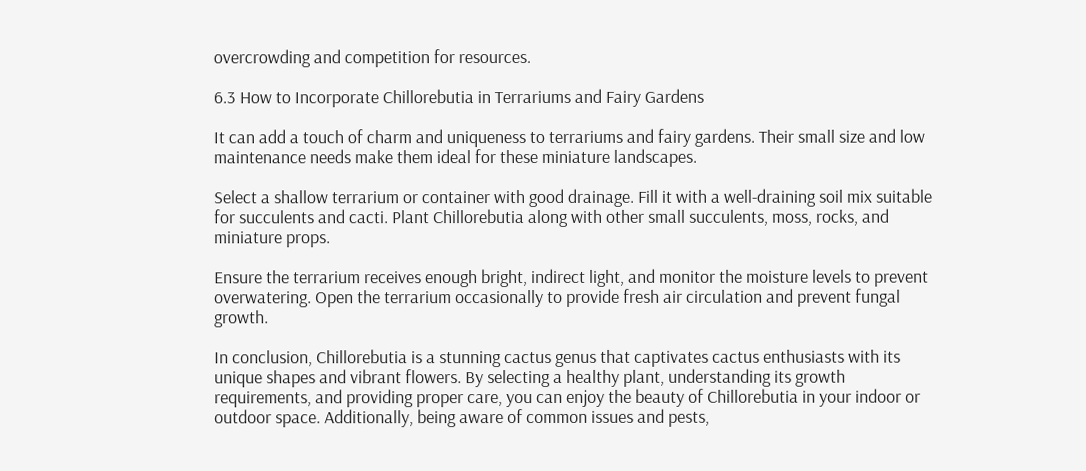overcrowding and competition for resources.

6.3 How to Incorporate Chillorebutia in Terrariums and Fairy Gardens

It can add a touch of charm and uniqueness to terrariums and fairy gardens. Their small size and low maintenance needs make them ideal for these miniature landscapes.

Select a shallow terrarium or container with good drainage. Fill it with a well-draining soil mix suitable for succulents and cacti. Plant Chillorebutia along with other small succulents, moss, rocks, and miniature props.

Ensure the terrarium receives enough bright, indirect light, and monitor the moisture levels to prevent overwatering. Open the terrarium occasionally to provide fresh air circulation and prevent fungal growth.

In conclusion, Chillorebutia is a stunning cactus genus that captivates cactus enthusiasts with its unique shapes and vibrant flowers. By selecting a healthy plant, understanding its growth requirements, and providing proper care, you can enjoy the beauty of Chillorebutia in your indoor or outdoor space. Additionally, being aware of common issues and pests,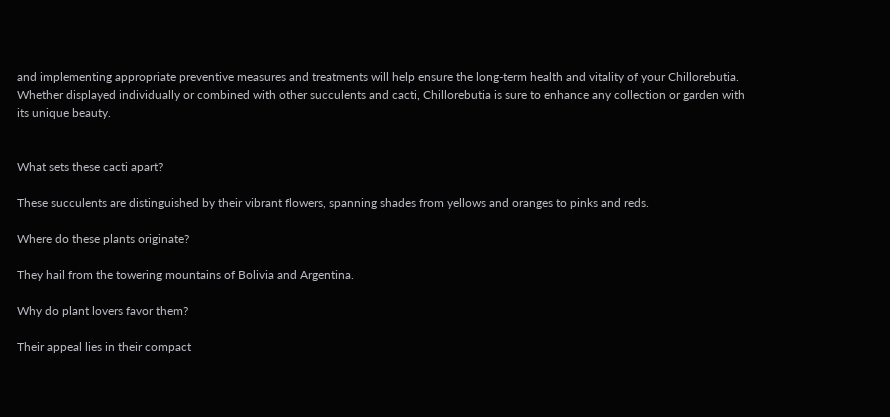and implementing appropriate preventive measures and treatments will help ensure the long-term health and vitality of your Chillorebutia. Whether displayed individually or combined with other succulents and cacti, Chillorebutia is sure to enhance any collection or garden with its unique beauty.


What sets these cacti apart?

These succulents are distinguished by their vibrant flowers, spanning shades from yellows and oranges to pinks and reds.

Where do these plants originate?

They hail from the towering mountains of Bolivia and Argentina.

Why do plant lovers favor them?

Their appeal lies in their compact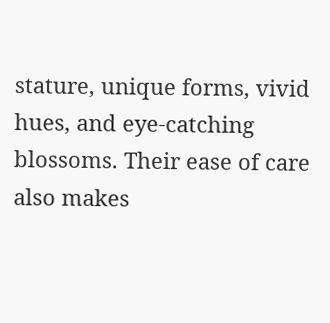stature, unique forms, vivid hues, and eye-catching blossoms. Their ease of care also makes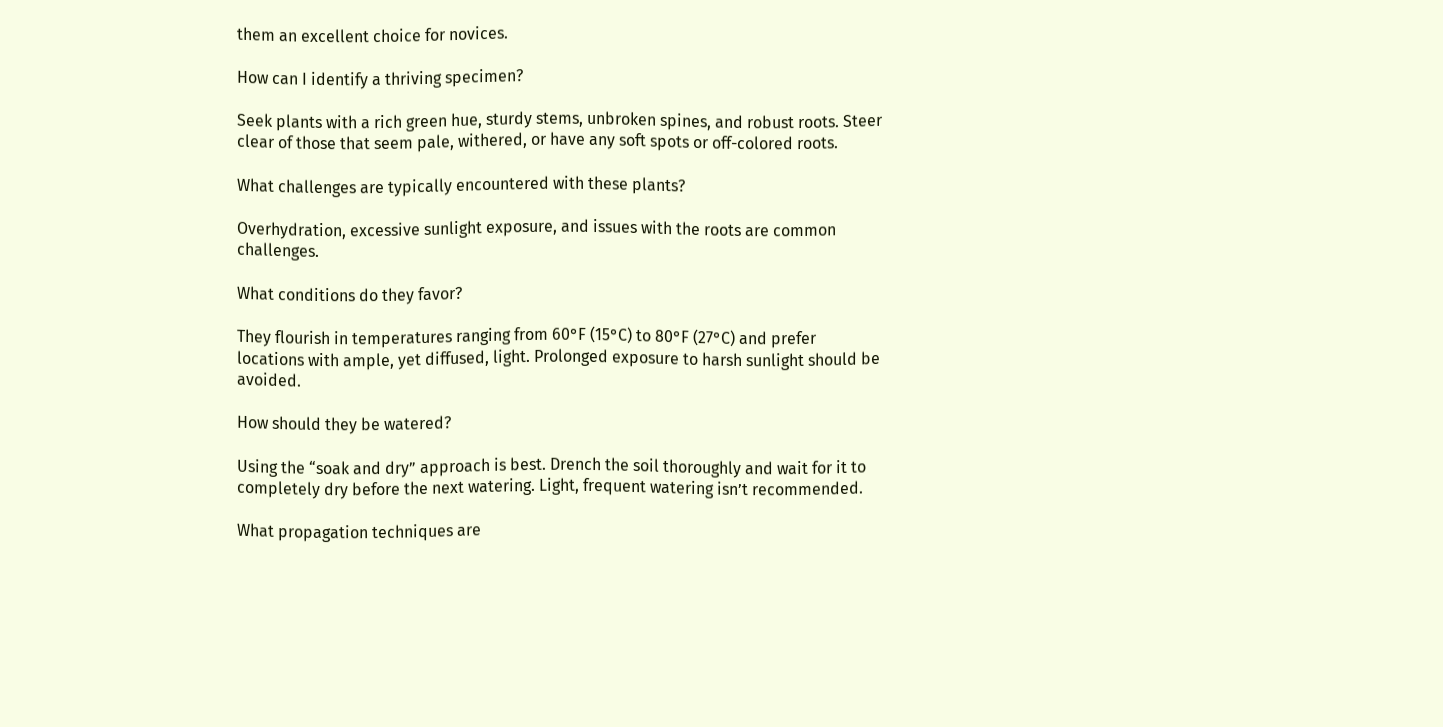them an excellent choice for novices.

How can I identify a thriving specimen?

Seek plants with a rich green hue, sturdy stems, unbroken spines, and robust roots. Steer clear of those that seem pale, withered, or have any soft spots or off-colored roots.

What challenges are typically encountered with these plants?

Overhydration, excessive sunlight exposure, and issues with the roots are common challenges.

What conditions do they favor?

They flourish in temperatures ranging from 60°F (15°C) to 80°F (27°C) and prefer locations with ample, yet diffused, light. Prolonged exposure to harsh sunlight should be avoided.

How should they be watered?

Using the “soak and dry” approach is best. Drench the soil thoroughly and wait for it to completely dry before the next watering. Light, frequent watering isn’t recommended.

What propagation techniques are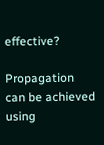effective?

Propagation can be achieved using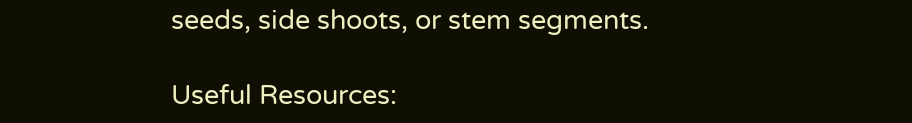seeds, side shoots, or stem segments.

Useful Resources: